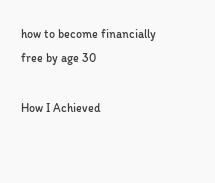how to become financially free by age 30

How I Achieved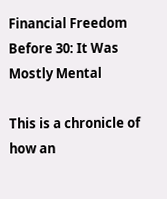Financial Freedom Before 30: It Was Mostly Mental

This is a chronicle of how an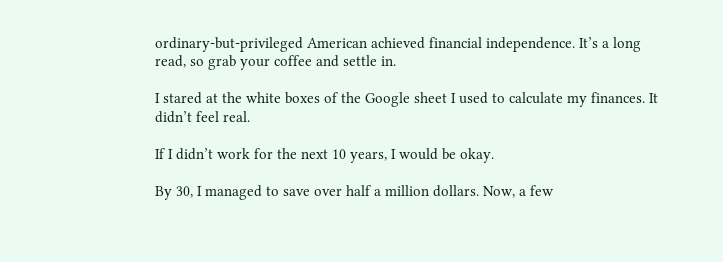ordinary-but-privileged American achieved financial independence. It’s a long read, so grab your coffee and settle in.

I stared at the white boxes of the Google sheet I used to calculate my finances. It didn’t feel real.

If I didn’t work for the next 10 years, I would be okay.

By 30, I managed to save over half a million dollars. Now, a few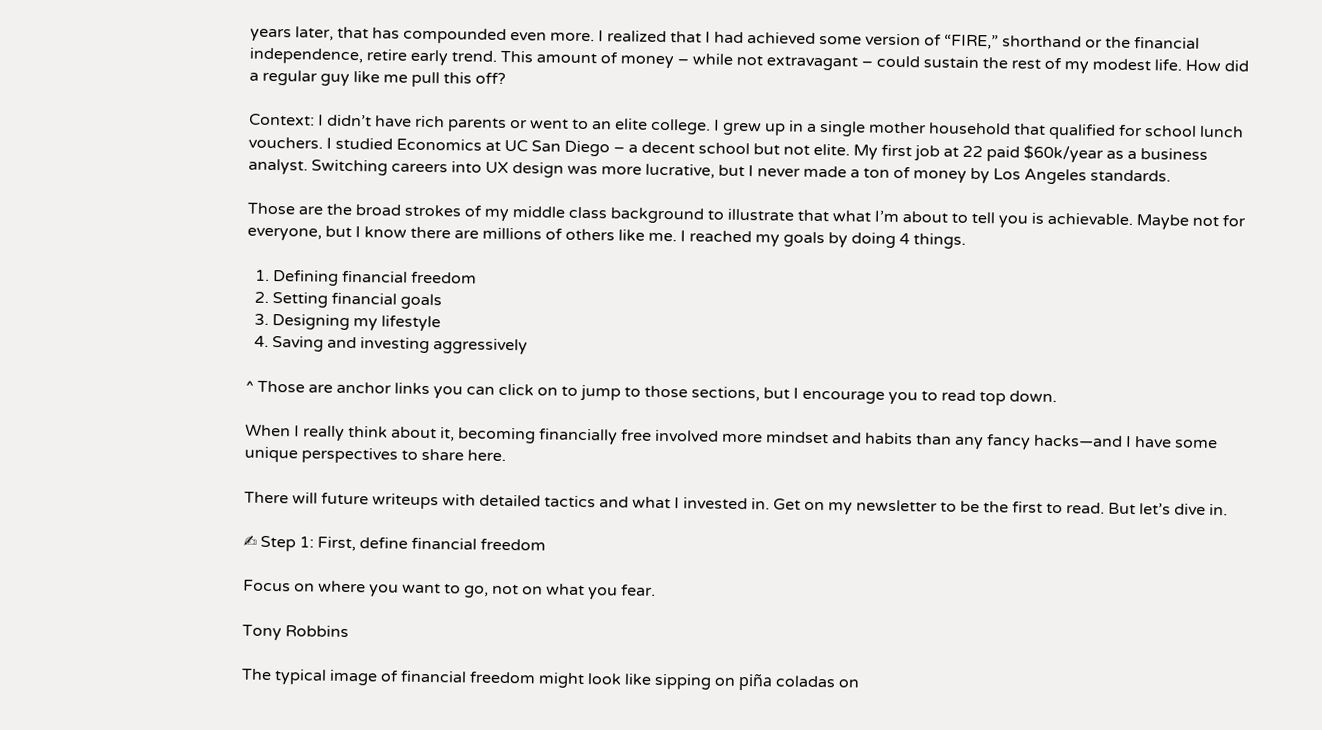years later, that has compounded even more. I realized that I had achieved some version of “FIRE,” shorthand or the financial independence, retire early trend. This amount of money – while not extravagant – could sustain the rest of my modest life. How did a regular guy like me pull this off?

Context: I didn’t have rich parents or went to an elite college. I grew up in a single mother household that qualified for school lunch vouchers. I studied Economics at UC San Diego – a decent school but not elite. My first job at 22 paid $60k/year as a business analyst. Switching careers into UX design was more lucrative, but I never made a ton of money by Los Angeles standards.

Those are the broad strokes of my middle class background to illustrate that what I’m about to tell you is achievable. Maybe not for everyone, but I know there are millions of others like me. I reached my goals by doing 4 things.

  1. Defining financial freedom
  2. Setting financial goals
  3. Designing my lifestyle
  4. Saving and investing aggressively

^ Those are anchor links you can click on to jump to those sections, but I encourage you to read top down.

When I really think about it, becoming financially free involved more mindset and habits than any fancy hacks—and I have some unique perspectives to share here.

There will future writeups with detailed tactics and what I invested in. Get on my newsletter to be the first to read. But let’s dive in.

✍ Step 1: First, define financial freedom

Focus on where you want to go, not on what you fear.

Tony Robbins

The typical image of financial freedom might look like sipping on piña coladas on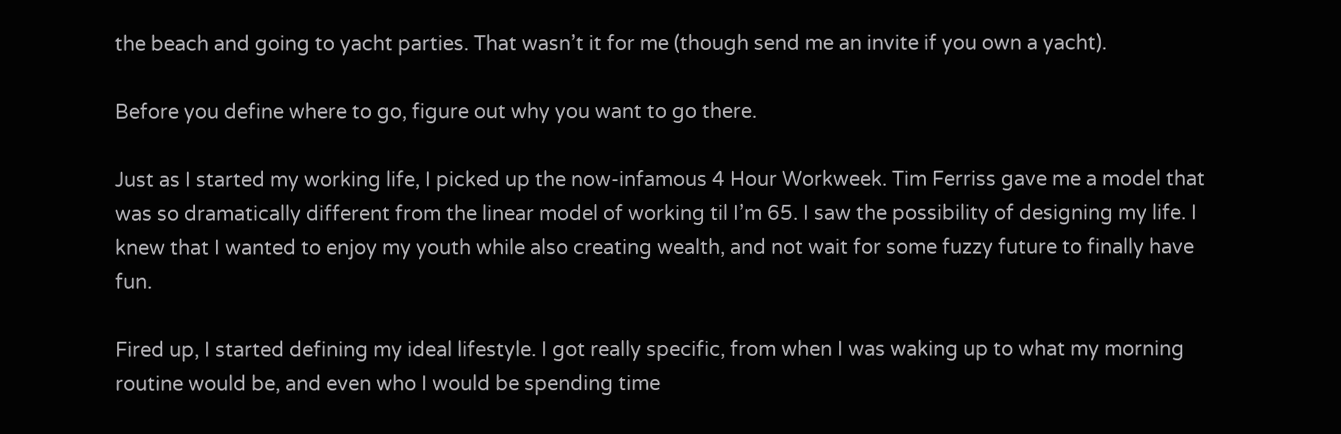the beach and going to yacht parties. That wasn’t it for me (though send me an invite if you own a yacht).

Before you define where to go, figure out why you want to go there.

Just as I started my working life, I picked up the now-infamous 4 Hour Workweek. Tim Ferriss gave me a model that was so dramatically different from the linear model of working til I’m 65. I saw the possibility of designing my life. I knew that I wanted to enjoy my youth while also creating wealth, and not wait for some fuzzy future to finally have fun.

Fired up, I started defining my ideal lifestyle. I got really specific, from when I was waking up to what my morning routine would be, and even who I would be spending time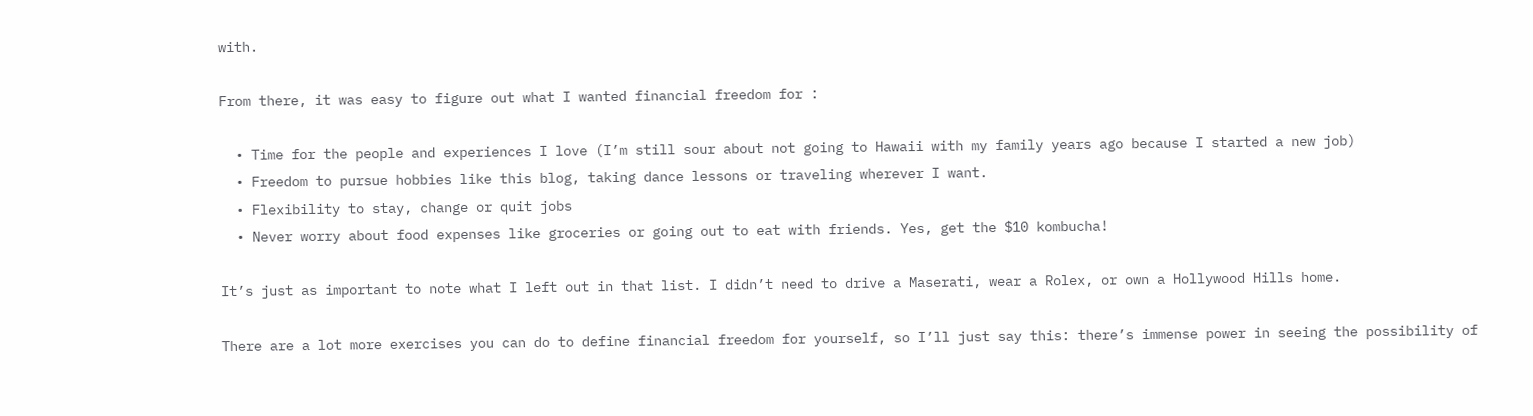with.

From there, it was easy to figure out what I wanted financial freedom for :

  • Time for the people and experiences I love (I’m still sour about not going to Hawaii with my family years ago because I started a new job)
  • Freedom to pursue hobbies like this blog, taking dance lessons or traveling wherever I want.
  • Flexibility to stay, change or quit jobs
  • Never worry about food expenses like groceries or going out to eat with friends. Yes, get the $10 kombucha!

It’s just as important to note what I left out in that list. I didn’t need to drive a Maserati, wear a Rolex, or own a Hollywood Hills home.

There are a lot more exercises you can do to define financial freedom for yourself, so I’ll just say this: there’s immense power in seeing the possibility of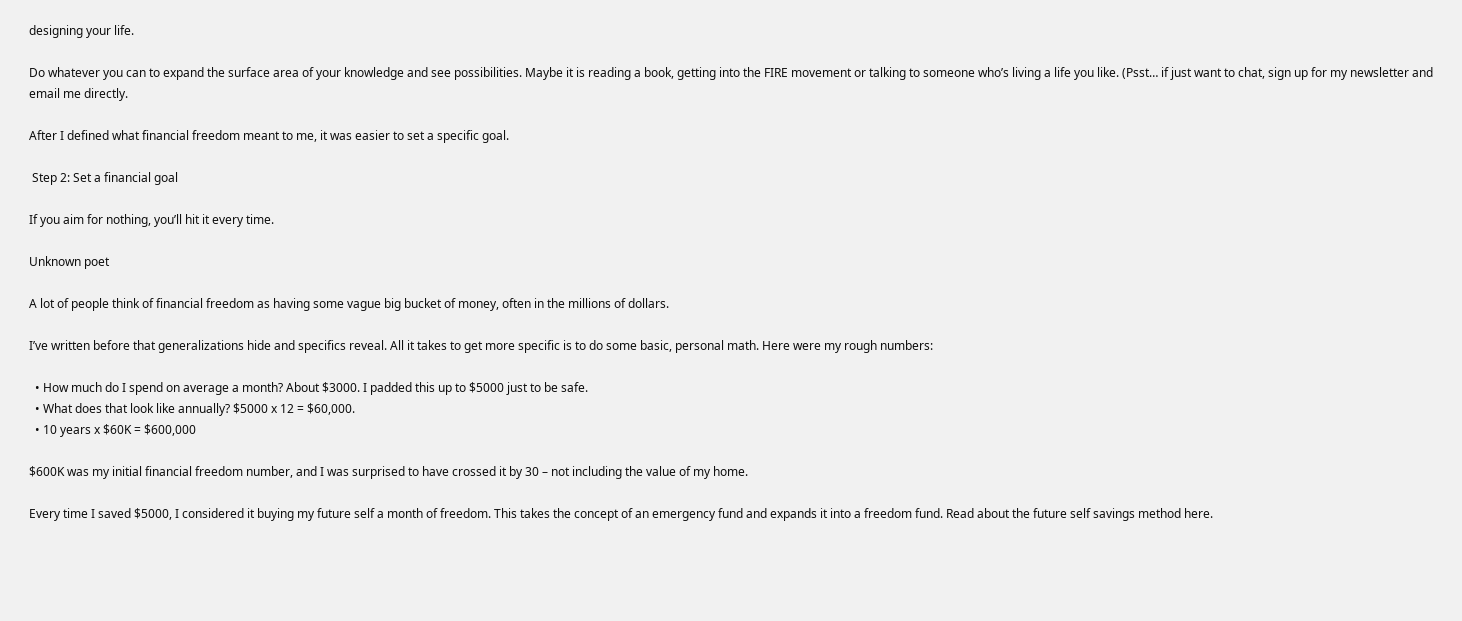designing your life.

Do whatever you can to expand the surface area of your knowledge and see possibilities. Maybe it is reading a book, getting into the FIRE movement or talking to someone who’s living a life you like. (Psst… if just want to chat, sign up for my newsletter and email me directly.

After I defined what financial freedom meant to me, it was easier to set a specific goal.

 Step 2: Set a financial goal

If you aim for nothing, you’ll hit it every time.

Unknown poet

A lot of people think of financial freedom as having some vague big bucket of money, often in the millions of dollars.

I’ve written before that generalizations hide and specifics reveal. All it takes to get more specific is to do some basic, personal math. Here were my rough numbers:

  • How much do I spend on average a month? About $3000. I padded this up to $5000 just to be safe.
  • What does that look like annually? $5000 x 12 = $60,000.
  • 10 years x $60K = $600,000

$600K was my initial financial freedom number, and I was surprised to have crossed it by 30 – not including the value of my home.

Every time I saved $5000, I considered it buying my future self a month of freedom. This takes the concept of an emergency fund and expands it into a freedom fund. Read about the future self savings method here.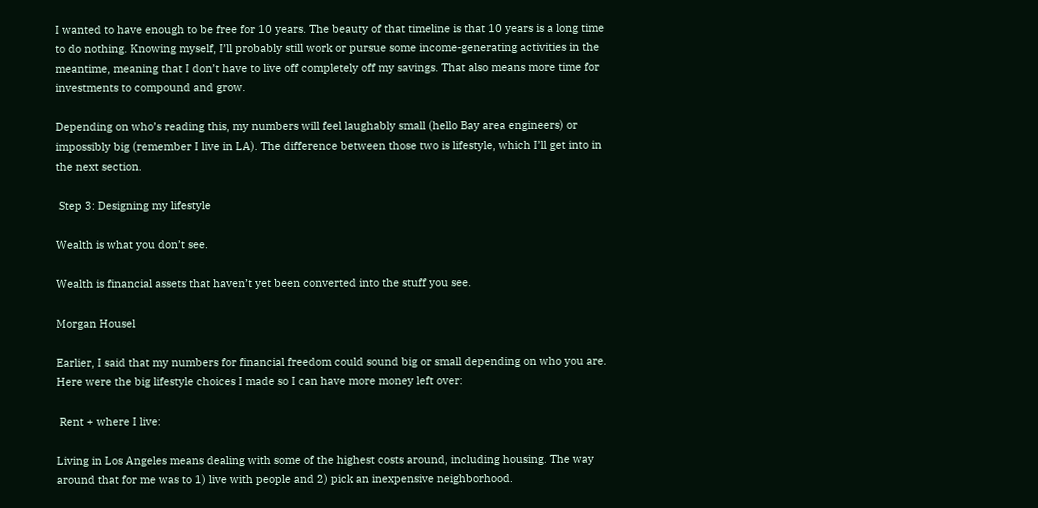I wanted to have enough to be free for 10 years. The beauty of that timeline is that 10 years is a long time to do nothing. Knowing myself, I’ll probably still work or pursue some income-generating activities in the meantime, meaning that I don’t have to live off completely off my savings. That also means more time for investments to compound and grow.

Depending on who’s reading this, my numbers will feel laughably small (hello Bay area engineers) or impossibly big (remember I live in LA). The difference between those two is lifestyle, which I’ll get into in the next section.

 Step 3: Designing my lifestyle

Wealth is what you don’t see.

Wealth is financial assets that haven’t yet been converted into the stuff you see.

Morgan Housel

Earlier, I said that my numbers for financial freedom could sound big or small depending on who you are. Here were the big lifestyle choices I made so I can have more money left over:

 Rent + where I live:

Living in Los Angeles means dealing with some of the highest costs around, including housing. The way around that for me was to 1) live with people and 2) pick an inexpensive neighborhood.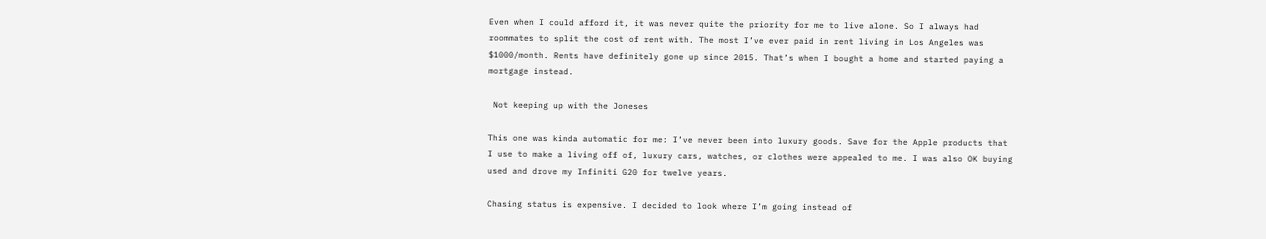Even when I could afford it, it was never quite the priority for me to live alone. So I always had roommates to split the cost of rent with. The most I’ve ever paid in rent living in Los Angeles was $1000/month. Rents have definitely gone up since 2015. That’s when I bought a home and started paying a mortgage instead.

 Not keeping up with the Joneses

This one was kinda automatic for me: I’ve never been into luxury goods. Save for the Apple products that I use to make a living off of, luxury cars, watches, or clothes were appealed to me. I was also OK buying used and drove my Infiniti G20 for twelve years.

Chasing status is expensive. I decided to look where I’m going instead of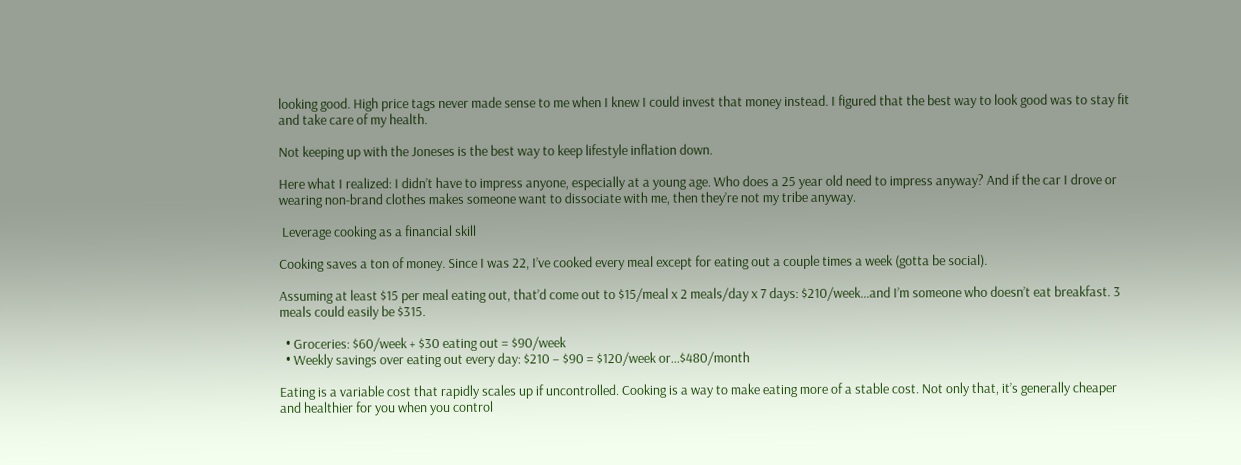looking good. High price tags never made sense to me when I knew I could invest that money instead. I figured that the best way to look good was to stay fit and take care of my health.

Not keeping up with the Joneses is the best way to keep lifestyle inflation down.

Here what I realized: I didn’t have to impress anyone, especially at a young age. Who does a 25 year old need to impress anyway? And if the car I drove or wearing non-brand clothes makes someone want to dissociate with me, then they’re not my tribe anyway.

 Leverage cooking as a financial skill

Cooking saves a ton of money. Since I was 22, I’ve cooked every meal except for eating out a couple times a week (gotta be social).

Assuming at least $15 per meal eating out, that’d come out to $15/meal x 2 meals/day x 7 days: $210/week…and I’m someone who doesn’t eat breakfast. 3 meals could easily be $315.

  • Groceries: $60/week + $30 eating out = $90/week
  • Weekly savings over eating out every day: $210 – $90 = $120/week or…$480/month

Eating is a variable cost that rapidly scales up if uncontrolled. Cooking is a way to make eating more of a stable cost. Not only that, it’s generally cheaper and healthier for you when you control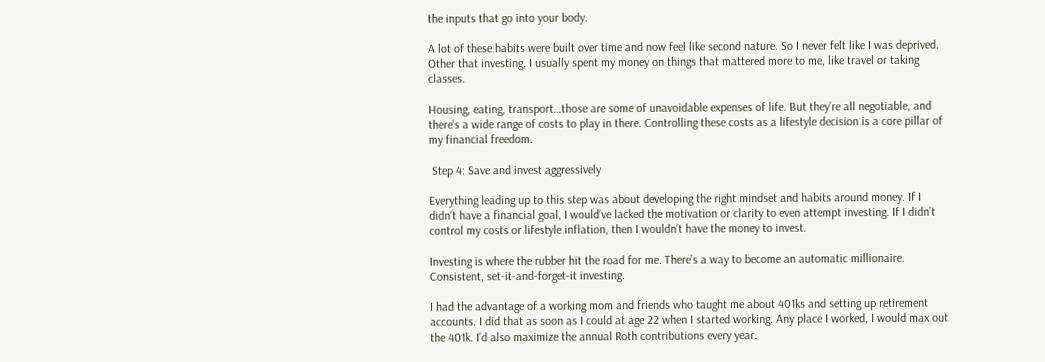the inputs that go into your body.

A lot of these habits were built over time and now feel like second nature. So I never felt like I was deprived. Other that investing, I usually spent my money on things that mattered more to me, like travel or taking classes.

Housing, eating, transport…those are some of unavoidable expenses of life. But they’re all negotiable, and there’s a wide range of costs to play in there. Controlling these costs as a lifestyle decision is a core pillar of my financial freedom.

 Step 4: Save and invest aggressively

Everything leading up to this step was about developing the right mindset and habits around money. If I didn’t have a financial goal, I would’ve lacked the motivation or clarity to even attempt investing. If I didn’t control my costs or lifestyle inflation, then I wouldn’t have the money to invest.

Investing is where the rubber hit the road for me. There’s a way to become an automatic millionaire. Consistent, set-it-and-forget-it investing.

I had the advantage of a working mom and friends who taught me about 401ks and setting up retirement accounts. I did that as soon as I could at age 22 when I started working. Any place I worked, I would max out the 401k. I’d also maximize the annual Roth contributions every year.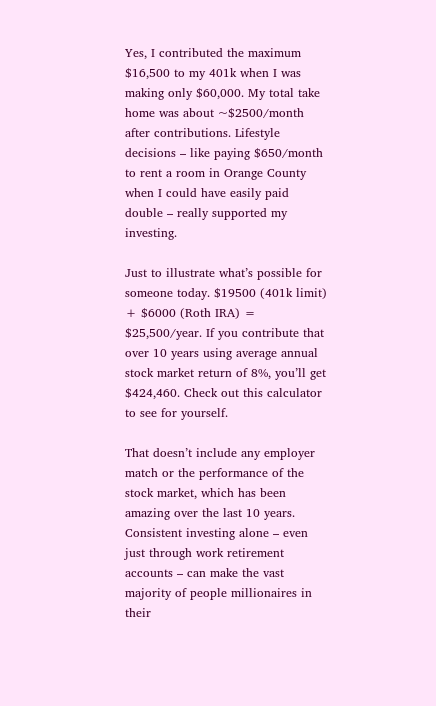Yes, I contributed the maximum $16,500 to my 401k when I was making only $60,000. My total take home was about ~$2500/month after contributions. Lifestyle decisions – like paying $650/month to rent a room in Orange County when I could have easily paid double – really supported my investing.

Just to illustrate what’s possible for someone today. $19500 (401k limit) + $6000 (Roth IRA) = $25,500/year. If you contribute that over 10 years using average annual stock market return of 8%, you’ll get $424,460. Check out this calculator to see for yourself.

That doesn’t include any employer match or the performance of the stock market, which has been amazing over the last 10 years. Consistent investing alone – even just through work retirement accounts – can make the vast majority of people millionaires in their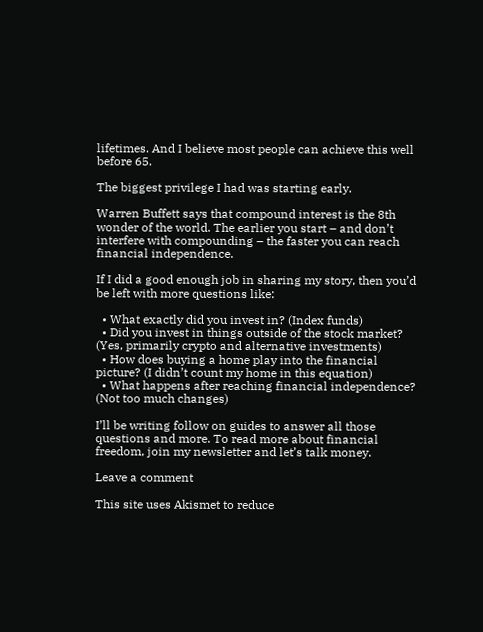lifetimes. And I believe most people can achieve this well before 65.

The biggest privilege I had was starting early.

Warren Buffett says that compound interest is the 8th wonder of the world. The earlier you start – and don’t interfere with compounding – the faster you can reach financial independence.

If I did a good enough job in sharing my story, then you’d be left with more questions like:

  • What exactly did you invest in? (Index funds)
  • Did you invest in things outside of the stock market? (Yes, primarily crypto and alternative investments)
  • How does buying a home play into the financial picture? (I didn’t count my home in this equation)
  • What happens after reaching financial independence? (Not too much changes)

I’ll be writing follow on guides to answer all those questions and more. To read more about financial freedom, join my newsletter and let’s talk money.

Leave a comment

This site uses Akismet to reduce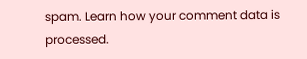spam. Learn how your comment data is processed.